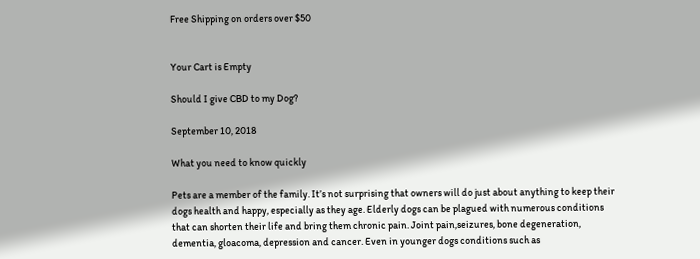Free Shipping on orders over $50


Your Cart is Empty

Should I give CBD to my Dog?

September 10, 2018

What you need to know quickly

Pets are a member of the family. It’s not surprising that owners will do just about anything to keep their dogs health and happy, especially as they age. Elderly dogs can be plagued with numerous conditions that can shorten their life and bring them chronic pain. Joint pain,seizures, bone degeneration, dementia, gloacoma, depression and cancer. Even in younger dogs conditions such as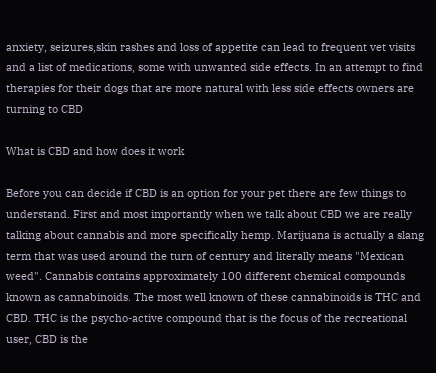anxiety, seizures,skin rashes and loss of appetite can lead to frequent vet visits and a list of medications, some with unwanted side effects. In an attempt to find therapies for their dogs that are more natural with less side effects owners are turning to CBD

What is CBD and how does it work

Before you can decide if CBD is an option for your pet there are few things to understand. First and most importantly when we talk about CBD we are really talking about cannabis and more specifically hemp. Marijuana is actually a slang term that was used around the turn of century and literally means "Mexican weed". Cannabis contains approximately 100 different chemical compounds known as cannabinoids. The most well known of these cannabinoids is THC and CBD. THC is the psycho-active compound that is the focus of the recreational user, CBD is the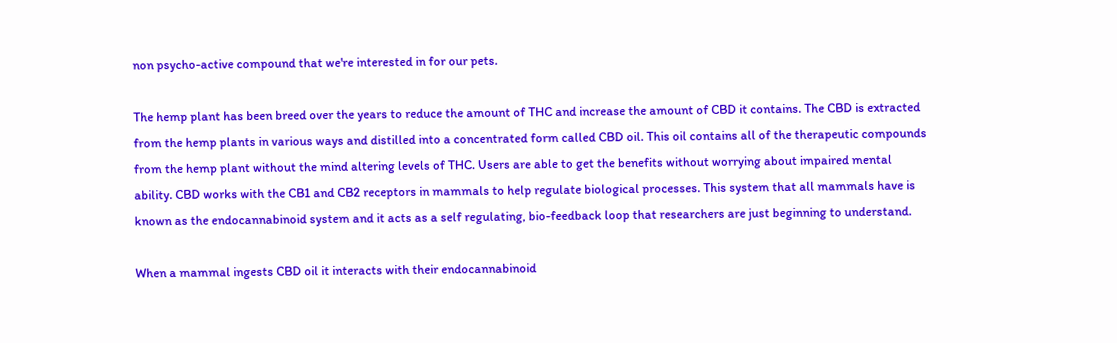non psycho-active compound that we're interested in for our pets.

The hemp plant has been breed over the years to reduce the amount of THC and increase the amount of CBD it contains. The CBD is extracted from the hemp plants in various ways and distilled into a concentrated form called CBD oil. This oil contains all of the therapeutic compounds from the hemp plant without the mind altering levels of THC. Users are able to get the benefits without worrying about impaired mental ability. CBD works with the CB1 and CB2 receptors in mammals to help regulate biological processes. This system that all mammals have is known as the endocannabinoid system and it acts as a self regulating, bio-feedback loop that researchers are just beginning to understand.

When a mammal ingests CBD oil it interacts with their endocannabinoid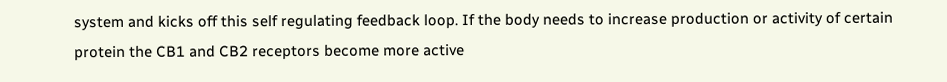system and kicks off this self regulating feedback loop. If the body needs to increase production or activity of certain protein the CB1 and CB2 receptors become more active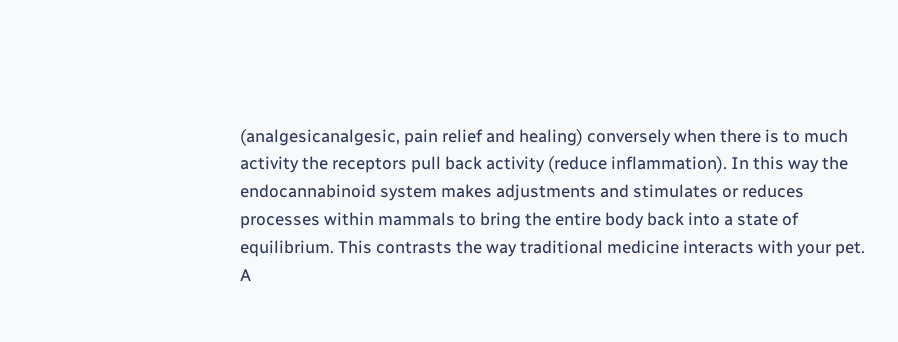(analgesicanalgesic, pain relief and healing) conversely when there is to much activity the receptors pull back activity (reduce inflammation). In this way the endocannabinoid system makes adjustments and stimulates or reduces processes within mammals to bring the entire body back into a state of equilibrium. This contrasts the way traditional medicine interacts with your pet. A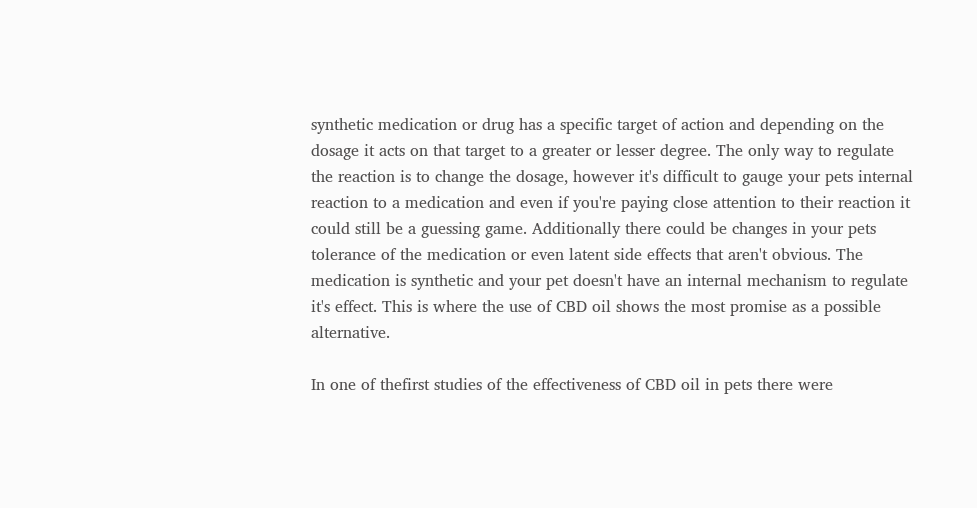synthetic medication or drug has a specific target of action and depending on the dosage it acts on that target to a greater or lesser degree. The only way to regulate the reaction is to change the dosage, however it's difficult to gauge your pets internal reaction to a medication and even if you're paying close attention to their reaction it could still be a guessing game. Additionally there could be changes in your pets tolerance of the medication or even latent side effects that aren't obvious. The medication is synthetic and your pet doesn't have an internal mechanism to regulate it's effect. This is where the use of CBD oil shows the most promise as a possible alternative.

In one of thefirst studies of the effectiveness of CBD oil in pets there were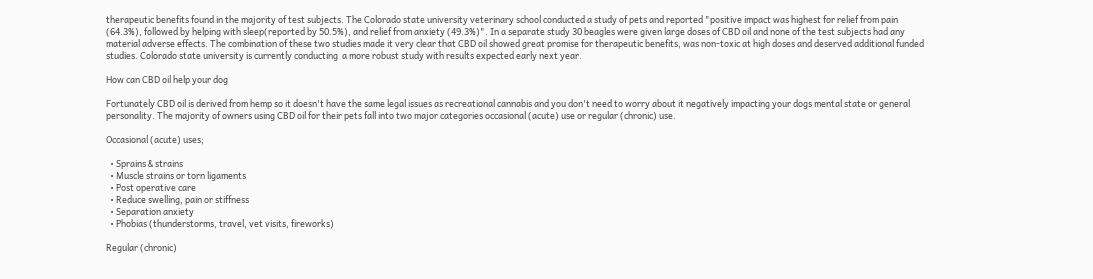therapeutic benefits found in the majority of test subjects. The Colorado state university veterinary school conducted a study of pets and reported "positive impact was highest for relief from pain (64.3%), followed by helping with sleep(reported by 50.5%), and relief from anxiety (49.3%)". In a separate study 30 beagles were given large doses of CBD oil and none of the test subjects had any material adverse effects. The combination of these two studies made it very clear that CBD oil showed great promise for therapeutic benefits, was non-toxic at high doses and deserved additional funded studies. Colorado state university is currently conducting  a more robust study with results expected early next year.

How can CBD oil help your dog

Fortunately CBD oil is derived from hemp so it doesn't have the same legal issues as recreational cannabis and you don't need to worry about it negatively impacting your dogs mental state or general personality. The majority of owners using CBD oil for their pets fall into two major categories occasional (acute) use or regular (chronic) use.

Occasional (acute) uses;

  • Sprains & strains
  • Muscle strains or torn ligaments
  • Post operative care
  • Reduce swelling, pain or stiffness
  • Separation anxiety
  • Phobias (thunderstorms, travel, vet visits, fireworks)

Regular (chronic)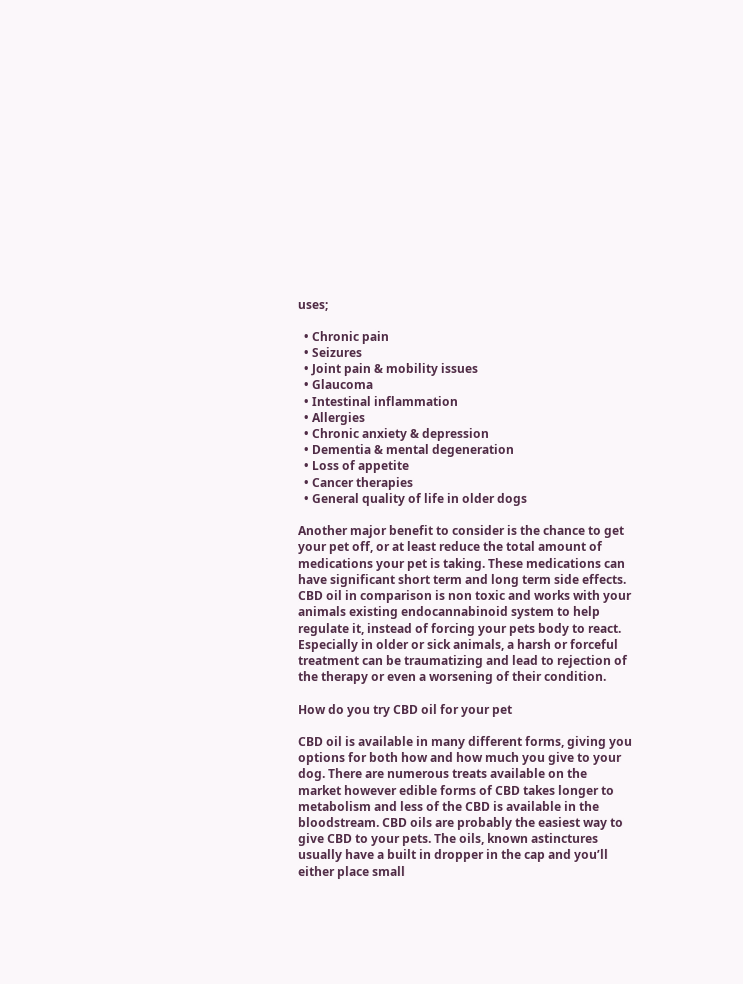uses;

  • Chronic pain
  • Seizures
  • Joint pain & mobility issues
  • Glaucoma
  • Intestinal inflammation
  • Allergies
  • Chronic anxiety & depression
  • Dementia & mental degeneration
  • Loss of appetite
  • Cancer therapies
  • General quality of life in older dogs

Another major benefit to consider is the chance to get your pet off, or at least reduce the total amount of medications your pet is taking. These medications can have significant short term and long term side effects. CBD oil in comparison is non toxic and works with your animals existing endocannabinoid system to help regulate it, instead of forcing your pets body to react. Especially in older or sick animals, a harsh or forceful treatment can be traumatizing and lead to rejection of the therapy or even a worsening of their condition.

How do you try CBD oil for your pet

CBD oil is available in many different forms, giving you options for both how and how much you give to your dog. There are numerous treats available on the market however edible forms of CBD takes longer to metabolism and less of the CBD is available in the bloodstream. CBD oils are probably the easiest way to give CBD to your pets. The oils, known astinctures usually have a built in dropper in the cap and you’ll either place small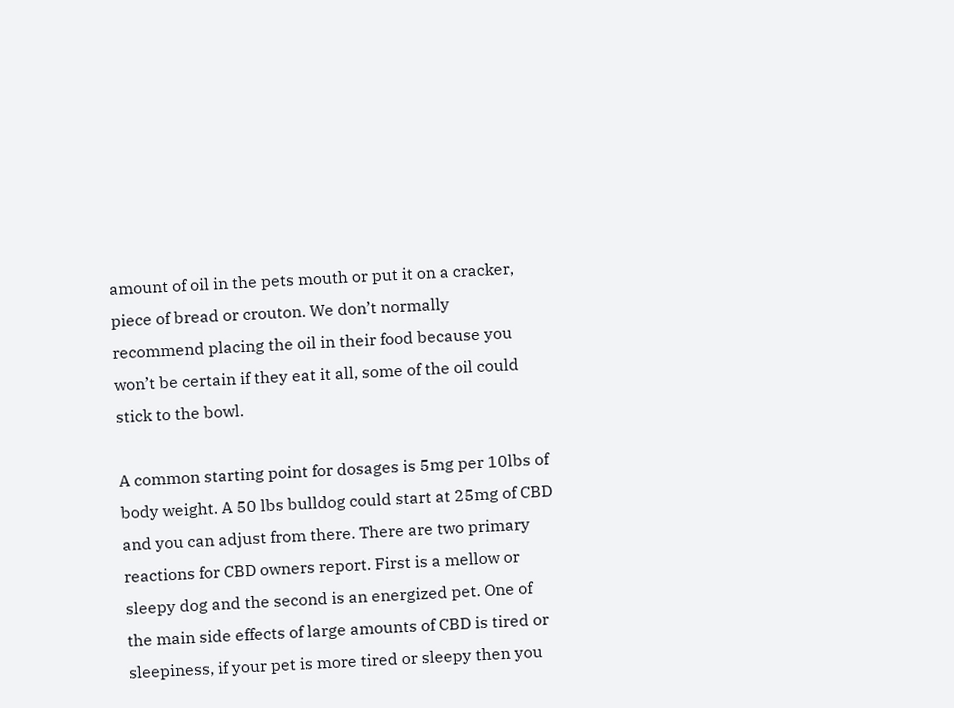amount of oil in the pets mouth or put it on a cracker, piece of bread or crouton. We don’t normally recommend placing the oil in their food because you won’t be certain if they eat it all, some of the oil could stick to the bowl.

A common starting point for dosages is 5mg per 10lbs of body weight. A 50 lbs bulldog could start at 25mg of CBD and you can adjust from there. There are two primary reactions for CBD owners report. First is a mellow or sleepy dog and the second is an energized pet. One of the main side effects of large amounts of CBD is tired or sleepiness, if your pet is more tired or sleepy then you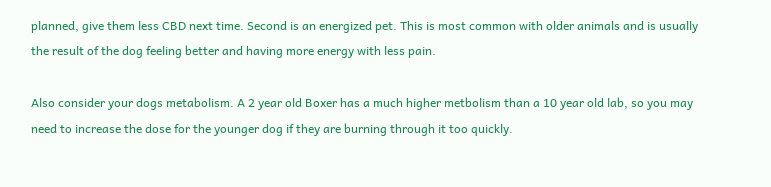planned, give them less CBD next time. Second is an energized pet. This is most common with older animals and is usually the result of the dog feeling better and having more energy with less pain.

Also consider your dogs metabolism. A 2 year old Boxer has a much higher metbolism than a 10 year old lab, so you may need to increase the dose for the younger dog if they are burning through it too quickly.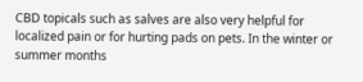CBD topicals such as salves are also very helpful for localized pain or for hurting pads on pets. In the winter or summer months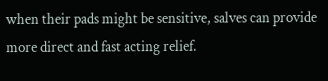when their pads might be sensitive, salves can provide more direct and fast acting relief.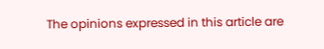The opinions expressed in this article are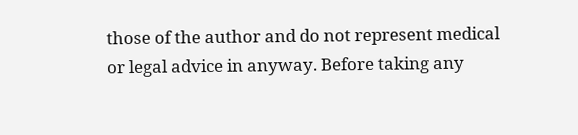those of the author and do not represent medical or legal advice in anyway. Before taking any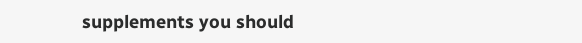supplements you should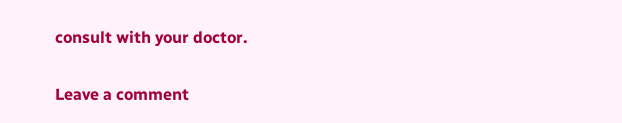consult with your doctor.

Leave a comment